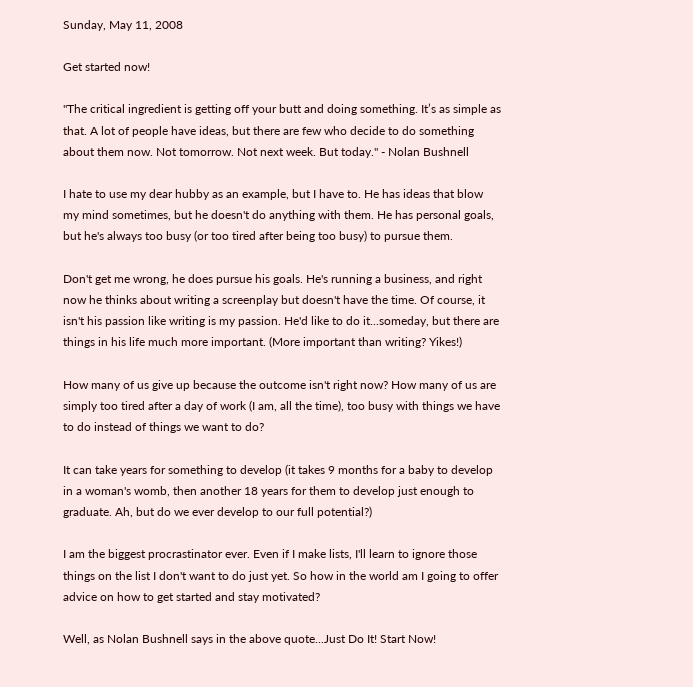Sunday, May 11, 2008

Get started now!

"The critical ingredient is getting off your butt and doing something. It’s as simple as that. A lot of people have ideas, but there are few who decide to do something about them now. Not tomorrow. Not next week. But today." - Nolan Bushnell

I hate to use my dear hubby as an example, but I have to. He has ideas that blow my mind sometimes, but he doesn't do anything with them. He has personal goals, but he's always too busy (or too tired after being too busy) to pursue them.

Don't get me wrong, he does pursue his goals. He's running a business, and right now he thinks about writing a screenplay but doesn't have the time. Of course, it isn't his passion like writing is my passion. He'd like to do it...someday, but there are things in his life much more important. (More important than writing? Yikes!)

How many of us give up because the outcome isn't right now? How many of us are simply too tired after a day of work (I am, all the time), too busy with things we have to do instead of things we want to do?

It can take years for something to develop (it takes 9 months for a baby to develop in a woman's womb, then another 18 years for them to develop just enough to graduate. Ah, but do we ever develop to our full potential?)

I am the biggest procrastinator ever. Even if I make lists, I'll learn to ignore those things on the list I don't want to do just yet. So how in the world am I going to offer advice on how to get started and stay motivated?

Well, as Nolan Bushnell says in the above quote...Just Do It! Start Now!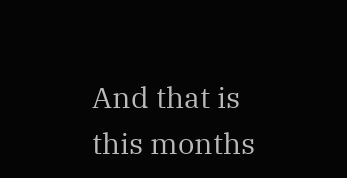And that is this months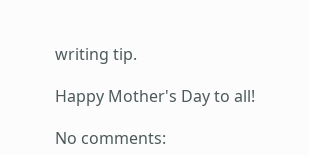writing tip.

Happy Mother's Day to all!

No comments: